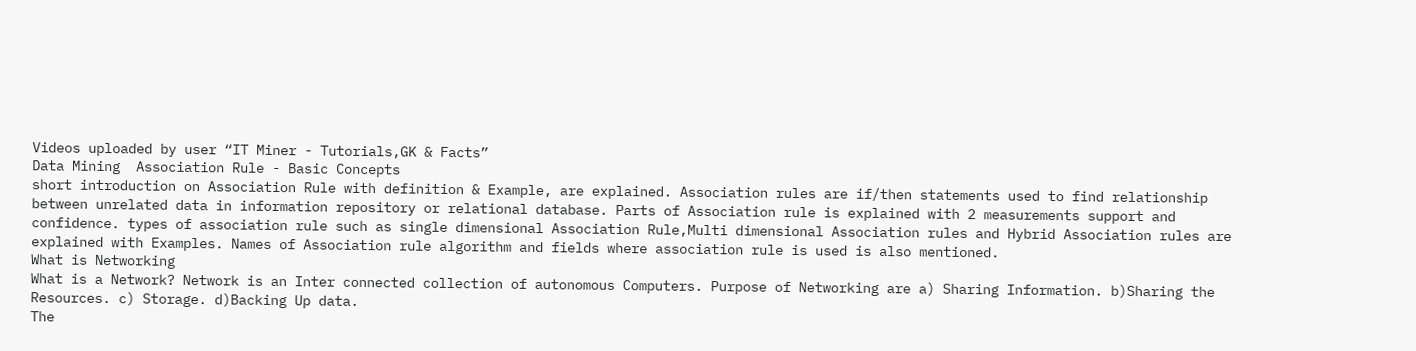Videos uploaded by user “IT Miner - Tutorials,GK & Facts”
Data Mining  Association Rule - Basic Concepts
short introduction on Association Rule with definition & Example, are explained. Association rules are if/then statements used to find relationship between unrelated data in information repository or relational database. Parts of Association rule is explained with 2 measurements support and confidence. types of association rule such as single dimensional Association Rule,Multi dimensional Association rules and Hybrid Association rules are explained with Examples. Names of Association rule algorithm and fields where association rule is used is also mentioned.
What is Networking
What is a Network? Network is an Inter connected collection of autonomous Computers. Purpose of Networking are a) Sharing Information. b)Sharing the Resources. c) Storage. d)Backing Up data.
The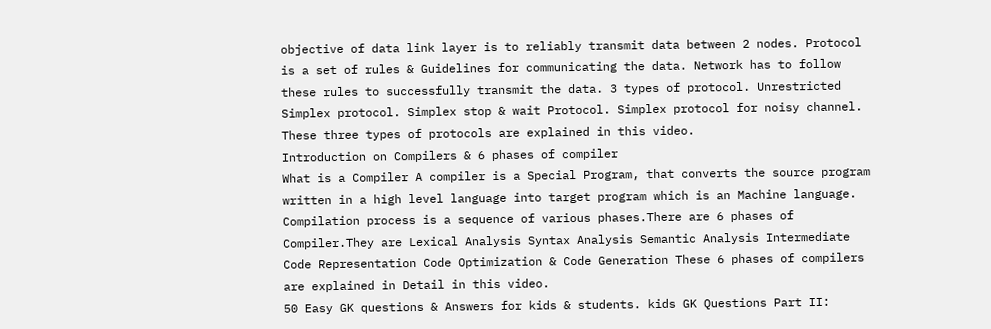objective of data link layer is to reliably transmit data between 2 nodes. Protocol is a set of rules & Guidelines for communicating the data. Network has to follow these rules to successfully transmit the data. 3 types of protocol. Unrestricted Simplex protocol. Simplex stop & wait Protocol. Simplex protocol for noisy channel. These three types of protocols are explained in this video.
Introduction on Compilers & 6 phases of compiler
What is a Compiler A compiler is a Special Program, that converts the source program written in a high level language into target program which is an Machine language. Compilation process is a sequence of various phases.There are 6 phases of Compiler.They are Lexical Analysis Syntax Analysis Semantic Analysis Intermediate Code Representation Code Optimization & Code Generation These 6 phases of compilers are explained in Detail in this video.
50 Easy GK questions & Answers for kids & students. kids GK Questions Part II: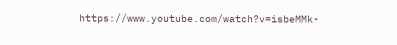https://www.youtube.com/watch?v=isbeMMk-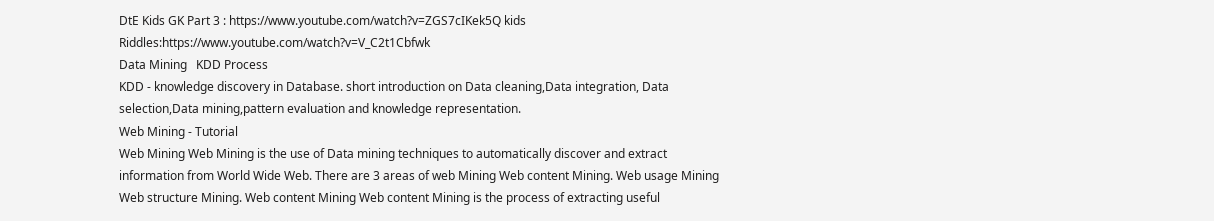DtE Kids GK Part 3 : https://www.youtube.com/watch?v=ZGS7cIKek5Q kids Riddles:https://www.youtube.com/watch?v=V_C2t1Cbfwk
Data Mining   KDD Process
KDD - knowledge discovery in Database. short introduction on Data cleaning,Data integration, Data selection,Data mining,pattern evaluation and knowledge representation.
Web Mining - Tutorial
Web Mining Web Mining is the use of Data mining techniques to automatically discover and extract information from World Wide Web. There are 3 areas of web Mining Web content Mining. Web usage Mining Web structure Mining. Web content Mining Web content Mining is the process of extracting useful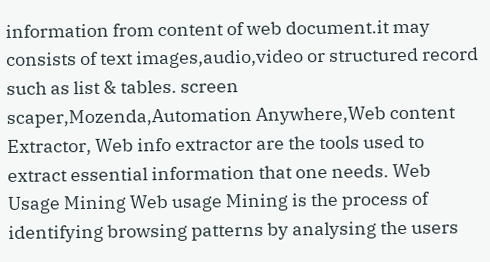information from content of web document.it may consists of text images,audio,video or structured record such as list & tables. screen scaper,Mozenda,Automation Anywhere,Web content Extractor, Web info extractor are the tools used to extract essential information that one needs. Web Usage Mining Web usage Mining is the process of identifying browsing patterns by analysing the users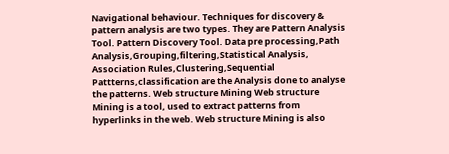Navigational behaviour. Techniques for discovery & pattern analysis are two types. They are Pattern Analysis Tool. Pattern Discovery Tool. Data pre processing,Path Analysis,Grouping,filtering,Statistical Analysis, Association Rules,Clustering,Sequential Pattterns,classification are the Analysis done to analyse the patterns. Web structure Mining Web structure Mining is a tool, used to extract patterns from hyperlinks in the web. Web structure Mining is also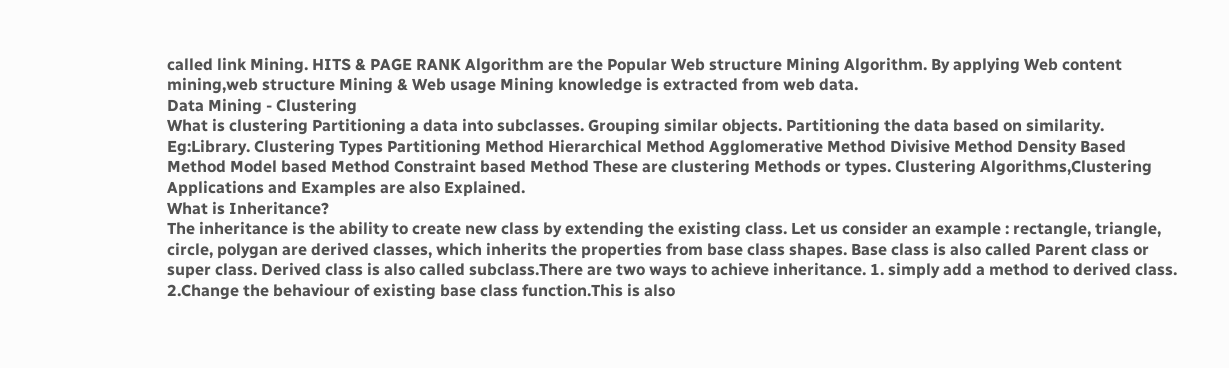called link Mining. HITS & PAGE RANK Algorithm are the Popular Web structure Mining Algorithm. By applying Web content mining,web structure Mining & Web usage Mining knowledge is extracted from web data.
Data Mining - Clustering
What is clustering Partitioning a data into subclasses. Grouping similar objects. Partitioning the data based on similarity. Eg:Library. Clustering Types Partitioning Method Hierarchical Method Agglomerative Method Divisive Method Density Based Method Model based Method Constraint based Method These are clustering Methods or types. Clustering Algorithms,Clustering Applications and Examples are also Explained.
What is Inheritance?
The inheritance is the ability to create new class by extending the existing class. Let us consider an example : rectangle, triangle, circle, polygan are derived classes, which inherits the properties from base class shapes. Base class is also called Parent class or super class. Derived class is also called subclass.There are two ways to achieve inheritance. 1. simply add a method to derived class. 2.Change the behaviour of existing base class function.This is also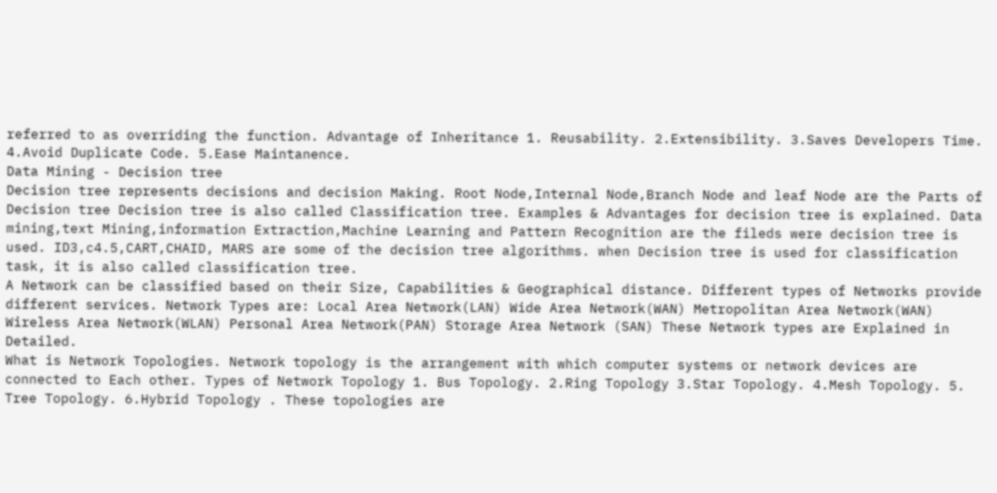referred to as overriding the function. Advantage of Inheritance 1. Reusability. 2.Extensibility. 3.Saves Developers Time. 4.Avoid Duplicate Code. 5.Ease Maintanence.
Data Mining - Decision tree
Decision tree represents decisions and decision Making. Root Node,Internal Node,Branch Node and leaf Node are the Parts of Decision tree Decision tree is also called Classification tree. Examples & Advantages for decision tree is explained. Data mining,text Mining,information Extraction,Machine Learning and Pattern Recognition are the fileds were decision tree is used. ID3,c4.5,CART,CHAID, MARS are some of the decision tree algorithms. when Decision tree is used for classification task, it is also called classification tree.
A Network can be classified based on their Size, Capabilities & Geographical distance. Different types of Networks provide different services. Network Types are: Local Area Network(LAN) Wide Area Network(WAN) Metropolitan Area Network(WAN) Wireless Area Network(WLAN) Personal Area Network(PAN) Storage Area Network (SAN) These Network types are Explained in Detailed.
What is Network Topologies. Network topology is the arrangement with which computer systems or network devices are connected to Each other. Types of Network Topology 1. Bus Topology. 2.Ring Topology 3.Star Topology. 4.Mesh Topology. 5. Tree Topology. 6.Hybrid Topology . These topologies are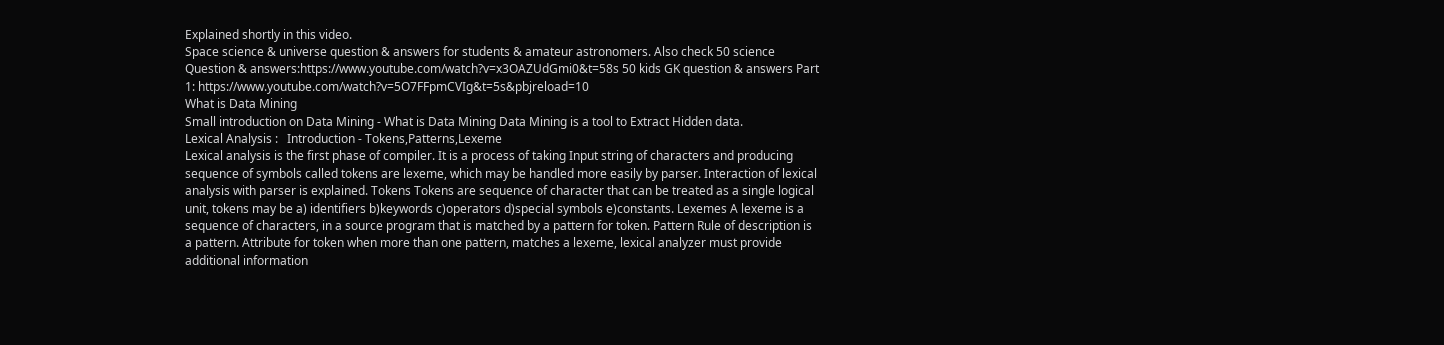Explained shortly in this video.
Space science & universe question & answers for students & amateur astronomers. Also check 50 science Question & answers:https://www.youtube.com/watch?v=x3OAZUdGmi0&t=58s 50 kids GK question & answers Part 1: https://www.youtube.com/watch?v=5O7FFpmCVIg&t=5s&pbjreload=10
What is Data Mining
Small introduction on Data Mining - What is Data Mining Data Mining is a tool to Extract Hidden data.
Lexical Analysis :   Introduction - Tokens,Patterns,Lexeme
Lexical analysis is the first phase of compiler. It is a process of taking Input string of characters and producing sequence of symbols called tokens are lexeme, which may be handled more easily by parser. Interaction of lexical analysis with parser is explained. Tokens Tokens are sequence of character that can be treated as a single logical unit, tokens may be a) identifiers b)keywords c)operators d)special symbols e)constants. Lexemes A lexeme is a sequence of characters, in a source program that is matched by a pattern for token. Pattern Rule of description is a pattern. Attribute for token when more than one pattern, matches a lexeme, lexical analyzer must provide additional information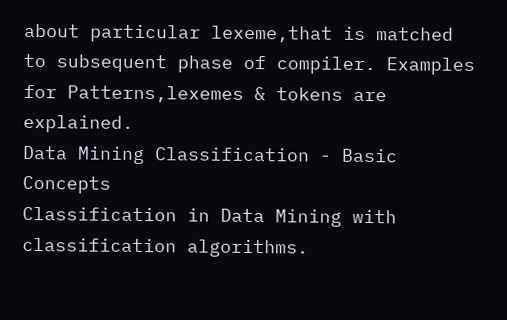about particular lexeme,that is matched to subsequent phase of compiler. Examples for Patterns,lexemes & tokens are explained.
Data Mining Classification - Basic Concepts
Classification in Data Mining with classification algorithms.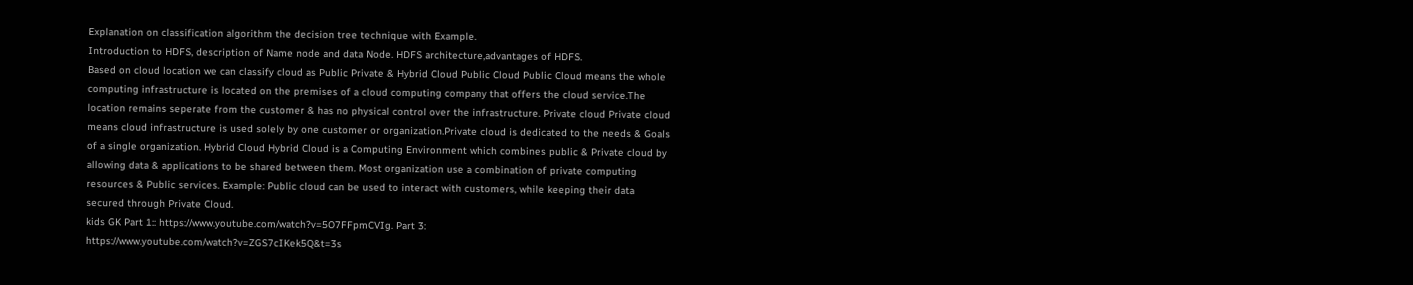Explanation on classification algorithm the decision tree technique with Example.
Introduction to HDFS, description of Name node and data Node. HDFS architecture,advantages of HDFS.
Based on cloud location we can classify cloud as Public Private & Hybrid Cloud Public Cloud Public Cloud means the whole computing infrastructure is located on the premises of a cloud computing company that offers the cloud service.The location remains seperate from the customer & has no physical control over the infrastructure. Private cloud Private cloud means cloud infrastructure is used solely by one customer or organization.Private cloud is dedicated to the needs & Goals of a single organization. Hybrid Cloud Hybrid Cloud is a Computing Environment which combines public & Private cloud by allowing data & applications to be shared between them. Most organization use a combination of private computing resources & Public services. Example: Public cloud can be used to interact with customers, while keeping their data secured through Private Cloud.
kids GK Part 1:: https://www.youtube.com/watch?v=5O7FFpmCVIg. Part 3: https://www.youtube.com/watch?v=ZGS7cIKek5Q&t=3s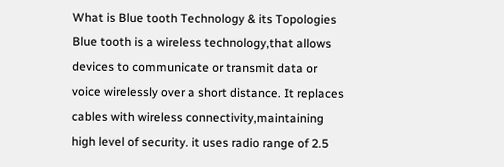What is Blue tooth Technology & its Topologies
Blue tooth is a wireless technology,that allows devices to communicate or transmit data or voice wirelessly over a short distance. It replaces cables with wireless connectivity,maintaining high level of security. it uses radio range of 2.5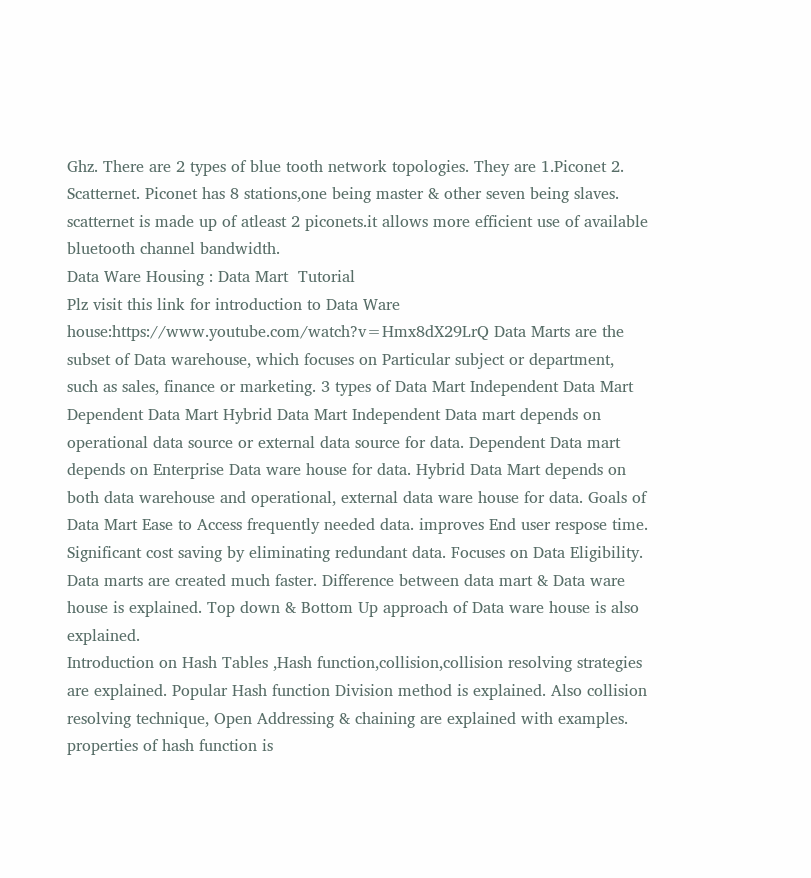Ghz. There are 2 types of blue tooth network topologies. They are 1.Piconet 2. Scatternet. Piconet has 8 stations,one being master & other seven being slaves. scatternet is made up of atleast 2 piconets.it allows more efficient use of available bluetooth channel bandwidth.
Data Ware Housing : Data Mart  Tutorial
Plz visit this link for introduction to Data Ware house:https://www.youtube.com/watch?v=Hmx8dX29LrQ Data Marts are the subset of Data warehouse, which focuses on Particular subject or department, such as sales, finance or marketing. 3 types of Data Mart Independent Data Mart Dependent Data Mart Hybrid Data Mart Independent Data mart depends on operational data source or external data source for data. Dependent Data mart depends on Enterprise Data ware house for data. Hybrid Data Mart depends on both data warehouse and operational, external data ware house for data. Goals of Data Mart Ease to Access frequently needed data. improves End user respose time. Significant cost saving by eliminating redundant data. Focuses on Data Eligibility. Data marts are created much faster. Difference between data mart & Data ware house is explained. Top down & Bottom Up approach of Data ware house is also explained.
Introduction on Hash Tables ,Hash function,collision,collision resolving strategies are explained. Popular Hash function Division method is explained. Also collision resolving technique, Open Addressing & chaining are explained with examples. properties of hash function is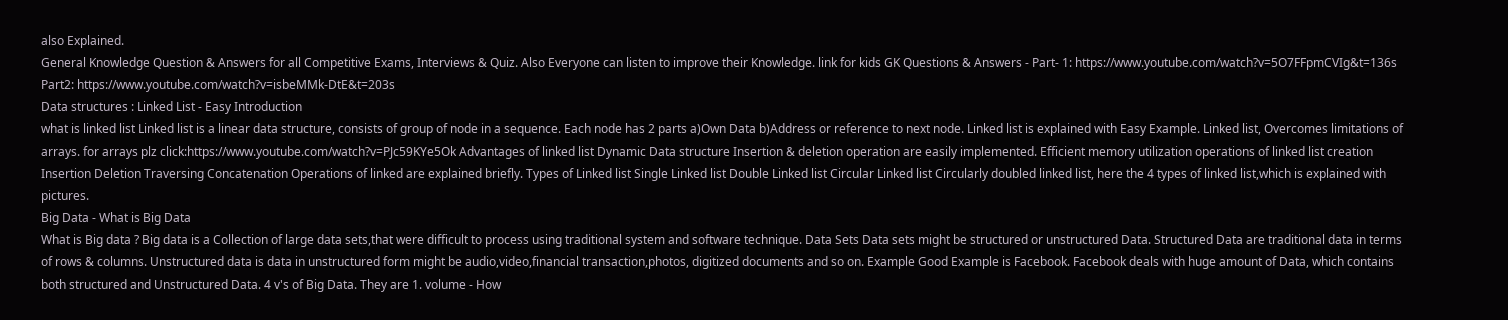also Explained.
General Knowledge Question & Answers for all Competitive Exams, Interviews & Quiz. Also Everyone can listen to improve their Knowledge. link for kids GK Questions & Answers - Part- 1: https://www.youtube.com/watch?v=5O7FFpmCVIg&t=136s Part2: https://www.youtube.com/watch?v=isbeMMk-DtE&t=203s
Data structures : Linked List - Easy Introduction
what is linked list Linked list is a linear data structure, consists of group of node in a sequence. Each node has 2 parts a)Own Data b)Address or reference to next node. Linked list is explained with Easy Example. Linked list, Overcomes limitations of arrays. for arrays plz click:https://www.youtube.com/watch?v=PJc59KYe5Ok Advantages of linked list Dynamic Data structure Insertion & deletion operation are easily implemented. Efficient memory utilization operations of linked list creation Insertion Deletion Traversing Concatenation Operations of linked are explained briefly. Types of Linked list Single Linked list Double Linked list Circular Linked list Circularly doubled linked list, here the 4 types of linked list,which is explained with pictures.
Big Data - What is Big Data
What is Big data ? Big data is a Collection of large data sets,that were difficult to process using traditional system and software technique. Data Sets Data sets might be structured or unstructured Data. Structured Data are traditional data in terms of rows & columns. Unstructured data is data in unstructured form might be audio,video,financial transaction,photos, digitized documents and so on. Example Good Example is Facebook. Facebook deals with huge amount of Data, which contains both structured and Unstructured Data. 4 v's of Big Data. They are 1. volume - How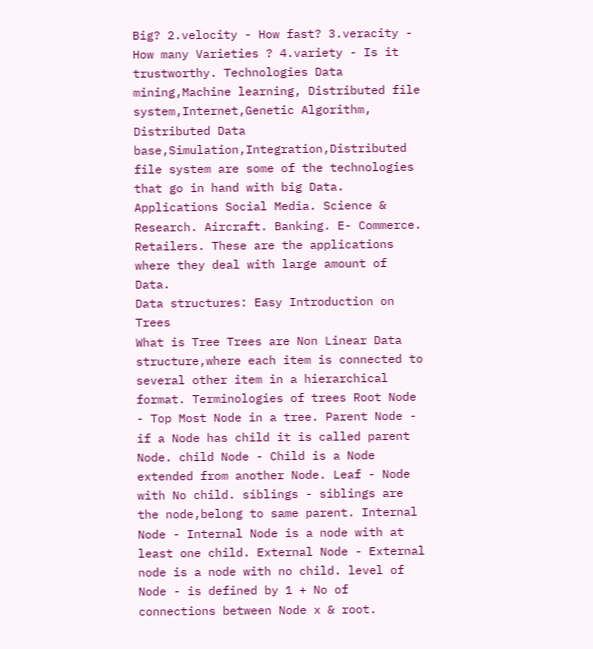Big? 2.velocity - How fast? 3.veracity - How many Varieties ? 4.variety - Is it trustworthy. Technologies Data mining,Machine learning, Distributed file system,Internet,Genetic Algorithm, Distributed Data base,Simulation,Integration,Distributed file system are some of the technologies that go in hand with big Data. Applications Social Media. Science & Research. Aircraft. Banking. E- Commerce. Retailers. These are the applications where they deal with large amount of Data.
Data structures: Easy Introduction on Trees
What is Tree Trees are Non Linear Data structure,where each item is connected to several other item in a hierarchical format. Terminologies of trees Root Node - Top Most Node in a tree. Parent Node - if a Node has child it is called parent Node. child Node - Child is a Node extended from another Node. Leaf - Node with No child. siblings - siblings are the node,belong to same parent. Internal Node - Internal Node is a node with at least one child. External Node - External node is a node with no child. level of Node - is defined by 1 + No of connections between Node x & root.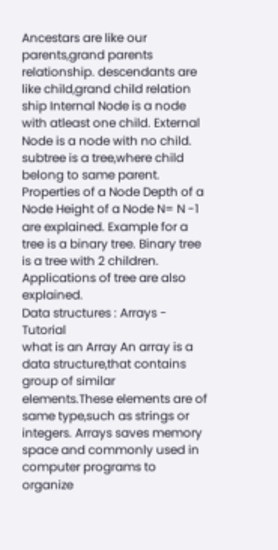Ancestars are like our parents,grand parents relationship. descendants are like child,grand child relation ship Internal Node is a node with atleast one child. External Node is a node with no child. subtree is a tree,where child belong to same parent. Properties of a Node Depth of a Node Height of a Node N= N -1 are explained. Example for a tree is a binary tree. Binary tree is a tree with 2 children. Applications of tree are also explained.
Data structures : Arrays - Tutorial
what is an Array An array is a data structure,that contains group of similar elements.These elements are of same type,such as strings or integers. Arrays saves memory space and commonly used in computer programs to organize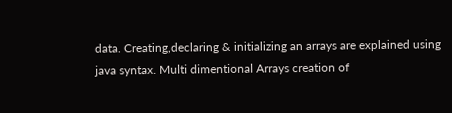data. Creating,declaring & initializing an arrays are explained using java syntax. Multi dimentional Arrays creation of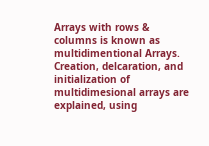Arrays with rows & columns is known as multidimentional Arrays. Creation, delcaration, and initialization of multidimesional arrays are explained, using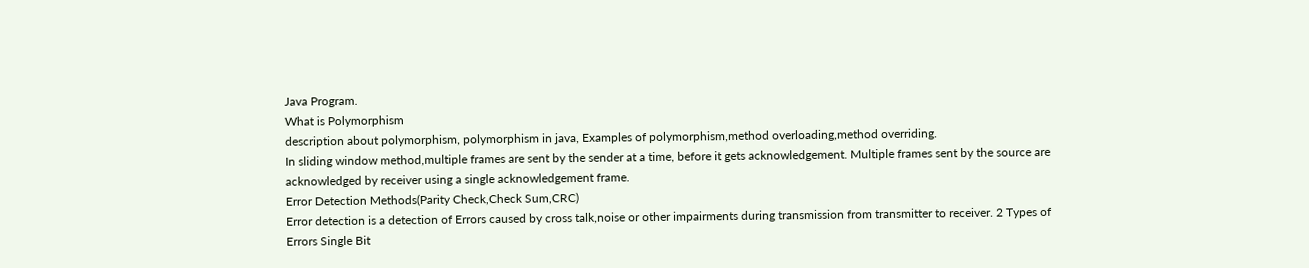Java Program.
What is Polymorphism
description about polymorphism, polymorphism in java, Examples of polymorphism,method overloading,method overriding.
In sliding window method,multiple frames are sent by the sender at a time, before it gets acknowledgement. Multiple frames sent by the source are acknowledged by receiver using a single acknowledgement frame.
Error Detection Methods(Parity Check,Check Sum,CRC)
Error detection is a detection of Errors caused by cross talk,noise or other impairments during transmission from transmitter to receiver. 2 Types of Errors Single Bit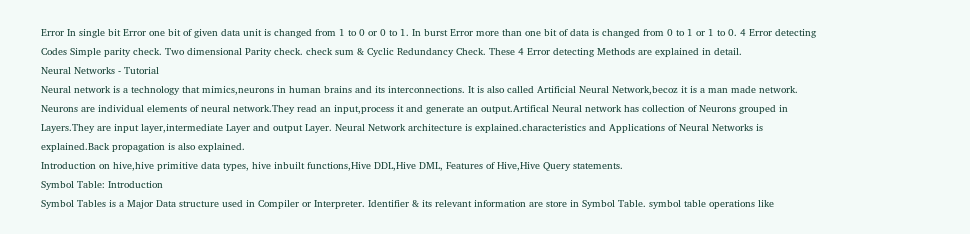Error In single bit Error one bit of given data unit is changed from 1 to 0 or 0 to 1. In burst Error more than one bit of data is changed from 0 to 1 or 1 to 0. 4 Error detecting Codes Simple parity check. Two dimensional Parity check. check sum & Cyclic Redundancy Check. These 4 Error detecting Methods are explained in detail.
Neural Networks - Tutorial
Neural network is a technology that mimics,neurons in human brains and its interconnections. It is also called Artificial Neural Network,becoz it is a man made network. Neurons are individual elements of neural network.They read an input,process it and generate an output.Artifical Neural network has collection of Neurons grouped in Layers.They are input layer,intermediate Layer and output Layer. Neural Network architecture is explained.characteristics and Applications of Neural Networks is explained.Back propagation is also explained.
Introduction on hive,hive primitive data types, hive inbuilt functions,Hive DDL,Hive DML, Features of Hive,Hive Query statements.
Symbol Table: Introduction
Symbol Tables is a Major Data structure used in Compiler or Interpreter. Identifier & its relevant information are store in Symbol Table. symbol table operations like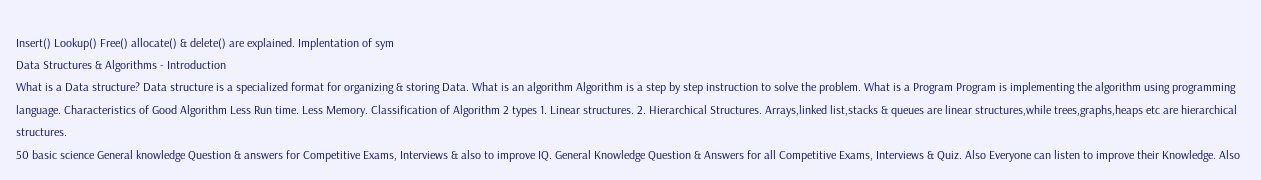Insert() Lookup() Free() allocate() & delete() are explained. Implentation of sym
Data Structures & Algorithms - Introduction
What is a Data structure? Data structure is a specialized format for organizing & storing Data. What is an algorithm Algorithm is a step by step instruction to solve the problem. What is a Program Program is implementing the algorithm using programming language. Characteristics of Good Algorithm Less Run time. Less Memory. Classification of Algorithm 2 types 1. Linear structures. 2. Hierarchical Structures. Arrays,linked list,stacks & queues are linear structures,while trees,graphs,heaps etc are hierarchical structures.
50 basic science General knowledge Question & answers for Competitive Exams, Interviews & also to improve IQ. General Knowledge Question & Answers for all Competitive Exams, Interviews & Quiz. Also Everyone can listen to improve their Knowledge. Also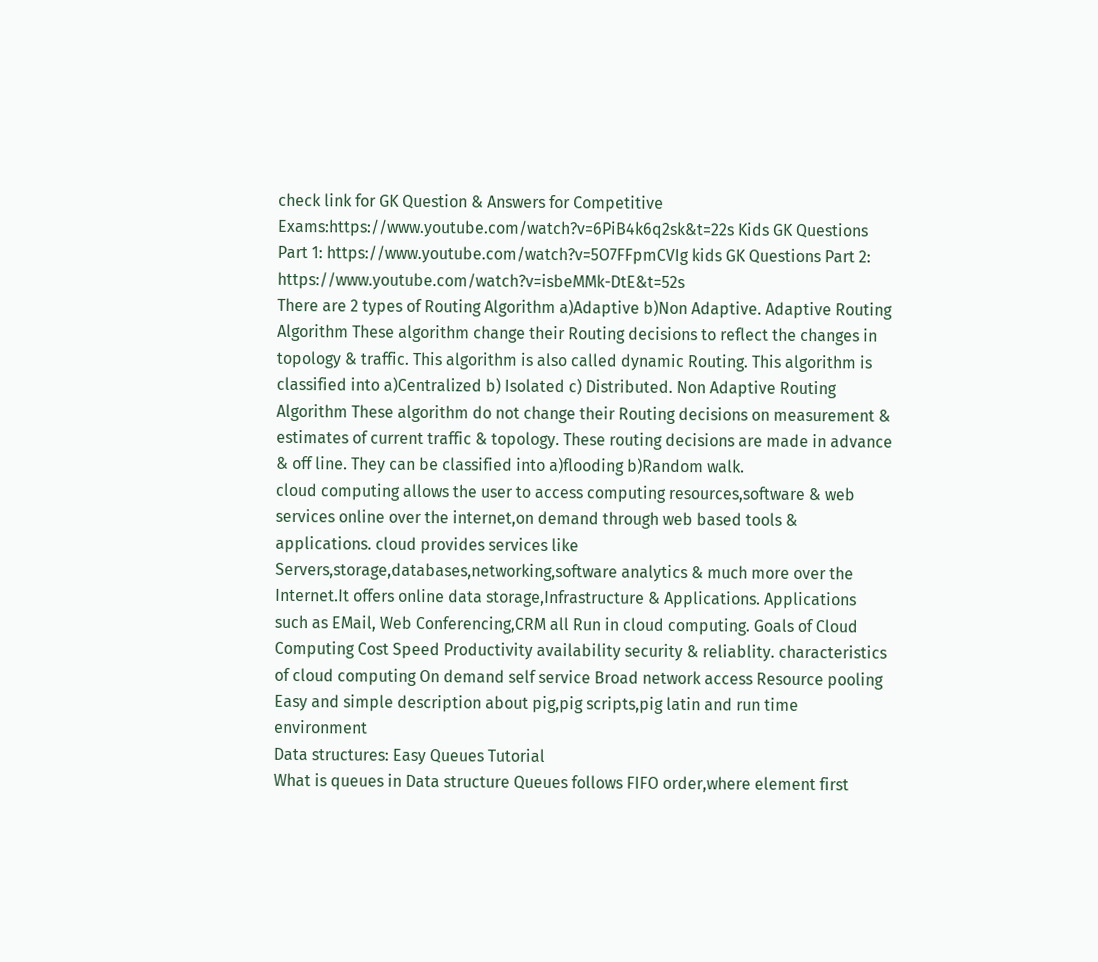check link for GK Question & Answers for Competitive Exams:https://www.youtube.com/watch?v=6PiB4k6q2sk&t=22s Kids GK Questions Part 1: https://www.youtube.com/watch?v=5O7FFpmCVIg kids GK Questions Part 2: https://www.youtube.com/watch?v=isbeMMk-DtE&t=52s
There are 2 types of Routing Algorithm a)Adaptive b)Non Adaptive. Adaptive Routing Algorithm These algorithm change their Routing decisions to reflect the changes in topology & traffic. This algorithm is also called dynamic Routing. This algorithm is classified into a)Centralized b) Isolated c) Distributed. Non Adaptive Routing Algorithm These algorithm do not change their Routing decisions on measurement & estimates of current traffic & topology. These routing decisions are made in advance & off line. They can be classified into a)flooding b)Random walk.
cloud computing allows the user to access computing resources,software & web services online over the internet,on demand through web based tools & applications. cloud provides services like Servers,storage,databases,networking,software analytics & much more over the Internet.It offers online data storage,Infrastructure & Applications. Applications such as EMail, Web Conferencing,CRM all Run in cloud computing. Goals of Cloud Computing Cost Speed Productivity availability security & reliablity. characteristics of cloud computing On demand self service Broad network access Resource pooling
Easy and simple description about pig,pig scripts,pig latin and run time environment
Data structures: Easy Queues Tutorial
What is queues in Data structure Queues follows FIFO order,where element first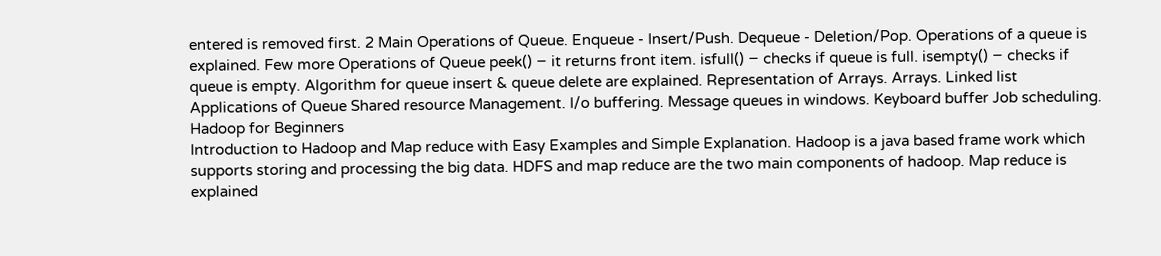entered is removed first. 2 Main Operations of Queue. Enqueue - Insert/Push. Dequeue - Deletion/Pop. Operations of a queue is explained. Few more Operations of Queue peek() − it returns front item. isfull() − checks if queue is full. isempty() − checks if queue is empty. Algorithm for queue insert & queue delete are explained. Representation of Arrays. Arrays. Linked list Applications of Queue Shared resource Management. I/o buffering. Message queues in windows. Keyboard buffer Job scheduling.
Hadoop for Beginners
Introduction to Hadoop and Map reduce with Easy Examples and Simple Explanation. Hadoop is a java based frame work which supports storing and processing the big data. HDFS and map reduce are the two main components of hadoop. Map reduce is explained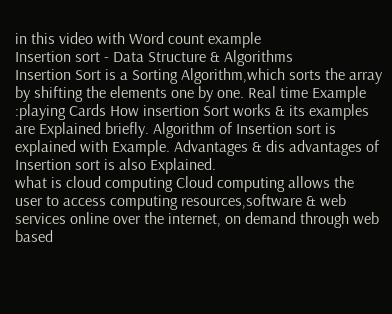in this video with Word count example
Insertion sort - Data Structure & Algorithms
Insertion Sort is a Sorting Algorithm,which sorts the array by shifting the elements one by one. Real time Example :playing Cards How insertion Sort works & its examples are Explained briefly. Algorithm of Insertion sort is explained with Example. Advantages & dis advantages of Insertion sort is also Explained.
what is cloud computing Cloud computing allows the user to access computing resources,software & web services online over the internet, on demand through web based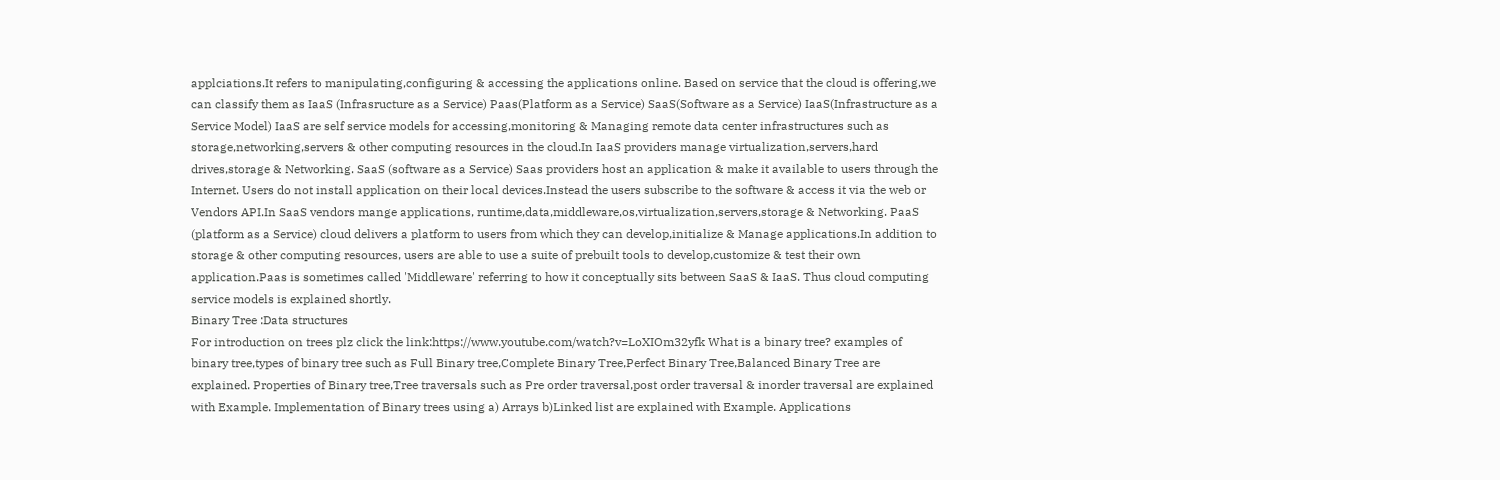applciations.It refers to manipulating,configuring & accessing the applications online. Based on service that the cloud is offering,we can classify them as IaaS (Infrasructure as a Service) Paas(Platform as a Service) SaaS(Software as a Service) IaaS(Infrastructure as a Service Model) IaaS are self service models for accessing,monitoring & Managing remote data center infrastructures such as storage,networking,servers & other computing resources in the cloud.In IaaS providers manage virtualization,servers,hard drives,storage & Networking. SaaS (software as a Service) Saas providers host an application & make it available to users through the Internet. Users do not install application on their local devices.Instead the users subscribe to the software & access it via the web or Vendors API.In SaaS vendors mange applications, runtime,data,middleware,os,virtualization,servers,storage & Networking. PaaS (platform as a Service) cloud delivers a platform to users from which they can develop,initialize & Manage applications.In addition to storage & other computing resources, users are able to use a suite of prebuilt tools to develop,customize & test their own application.Paas is sometimes called 'Middleware' referring to how it conceptually sits between SaaS & IaaS. Thus cloud computing service models is explained shortly.
Binary Tree :Data structures
For introduction on trees plz click the link:https://www.youtube.com/watch?v=LoXIOm32yfk What is a binary tree? examples of binary tree,types of binary tree such as Full Binary tree,Complete Binary Tree,Perfect Binary Tree,Balanced Binary Tree are explained. Properties of Binary tree,Tree traversals such as Pre order traversal,post order traversal & inorder traversal are explained with Example. Implementation of Binary trees using a) Arrays b)Linked list are explained with Example. Applications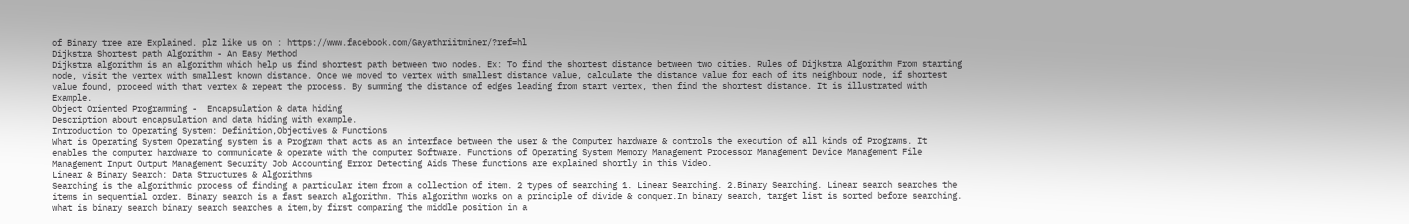of Binary tree are Explained. plz like us on : https://www.facebook.com/Gayathriitminer/?ref=hl
Dijkstra Shortest path Algorithm - An Easy Method
Dijkstra algorithm is an algorithm which help us find shortest path between two nodes. Ex: To find the shortest distance between two cities. Rules of Dijkstra Algorithm From starting node, visit the vertex with smallest known distance. Once we moved to vertex with smallest distance value, calculate the distance value for each of its neighbour node, if shortest value found, proceed with that vertex & repeat the process. By summing the distance of edges leading from start vertex, then find the shortest distance. It is illustrated with Example.
Object Oriented Programming -  Encapsulation & data hiding
Description about encapsulation and data hiding with example.
Introduction to Operating System: Definition,Objectives & Functions
What is Operating System Operating system is a Program that acts as an interface between the user & the Computer hardware & controls the execution of all kinds of Programs. It enables the computer hardware to communicate & operate with the computer Software. Functions of Operating System Memory Management Processor Management Device Management File Management Input Output Management Security Job Accounting Error Detecting Aids These functions are explained shortly in this Video.
Linear & Binary Search: Data Structures & Algorithms
Searching is the algorithmic process of finding a particular item from a collection of item. 2 types of searching 1. Linear Searching. 2.Binary Searching. Linear search searches the items in sequential order. Binary search is a fast search algorithm. This algorithm works on a principle of divide & conquer.In binary search, target list is sorted before searching. what is binary search binary search searches a item,by first comparing the middle position in a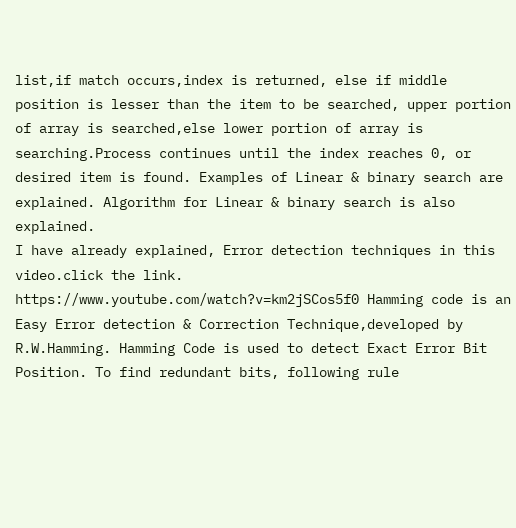list,if match occurs,index is returned, else if middle position is lesser than the item to be searched, upper portion of array is searched,else lower portion of array is searching.Process continues until the index reaches 0, or desired item is found. Examples of Linear & binary search are explained. Algorithm for Linear & binary search is also explained.
I have already explained, Error detection techniques in this video.click the link. https://www.youtube.com/watch?v=km2jSCos5f0 Hamming code is an Easy Error detection & Correction Technique,developed by R.W.Hamming. Hamming Code is used to detect Exact Error Bit Position. To find redundant bits, following rule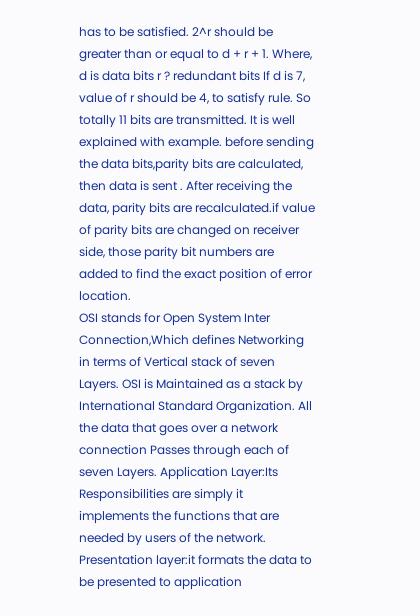has to be satisfied. 2^r should be greater than or equal to d + r + 1. Where, d is data bits r ? redundant bits If d is 7, value of r should be 4, to satisfy rule. So totally 11 bits are transmitted. It is well explained with example. before sending the data bits,parity bits are calculated, then data is sent . After receiving the data, parity bits are recalculated.if value of parity bits are changed on receiver side, those parity bit numbers are added to find the exact position of error location.
OSI stands for Open System Inter Connection,Which defines Networking in terms of Vertical stack of seven Layers. OSI is Maintained as a stack by International Standard Organization. All the data that goes over a network connection Passes through each of seven Layers. Application Layer:Its Responsibilities are simply it implements the functions that are needed by users of the network. Presentation layer:it formats the data to be presented to application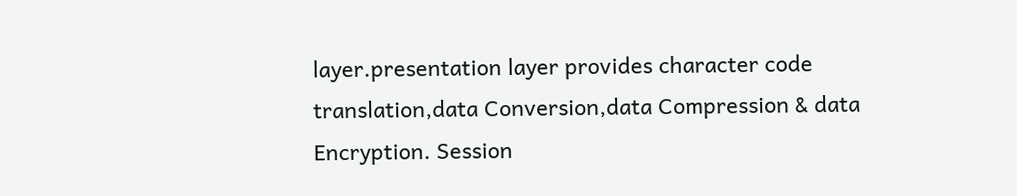layer.presentation layer provides character code translation,data Conversion,data Compression & data Encryption. Session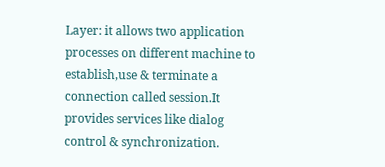Layer: it allows two application processes on different machine to establish,use & terminate a connection called session.It provides services like dialog control & synchronization.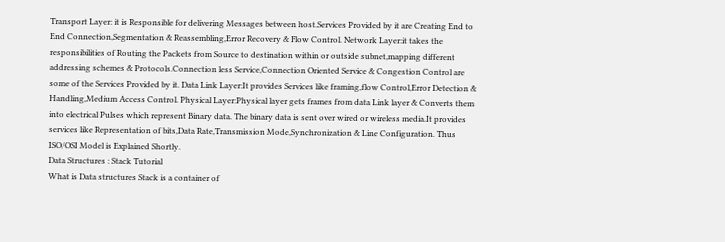Transport Layer: it is Responsible for delivering Messages between host.Services Provided by it are Creating End to End Connection,Segmentation & Reassembling,Error Recovery & Flow Control. Network Layer:it takes the responsibilities of Routing the Packets from Source to destination within or outside subnet,mapping different addressing schemes & Protocols.Connection less Service,Connection Oriented Service & Congestion Control are some of the Services Provided by it. Data Link Layer:It provides Services like framing,flow Control,Error Detection & Handling,Medium Access Control. Physical Layer:Physical layer gets frames from data Link layer & Converts them into electrical Pulses which represent Binary data. The binary data is sent over wired or wireless media.It provides services like Representation of bits,Data Rate,Transmission Mode,Synchronization & Line Configuration. Thus ISO/OSI Model is Explained Shortly.
Data Structures : Stack Tutorial
What is Data structures Stack is a container of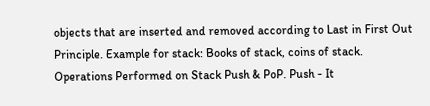objects that are inserted and removed according to Last in First Out Principle. Example for stack: Books of stack, coins of stack. Operations Performed on Stack Push & PoP. Push - It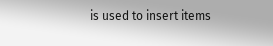is used to insert items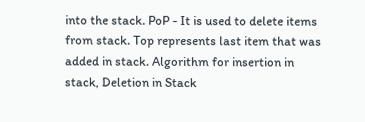into the stack. PoP - It is used to delete items from stack. Top represents last item that was added in stack. Algorithm for insertion in stack, Deletion in Stack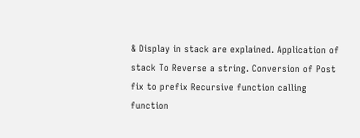& Display in stack are explained. Application of stack To Reverse a string. Conversion of Post fix to prefix Recursive function calling function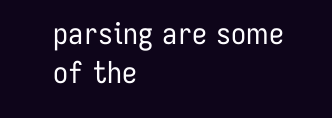parsing are some of the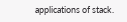applications of stack.